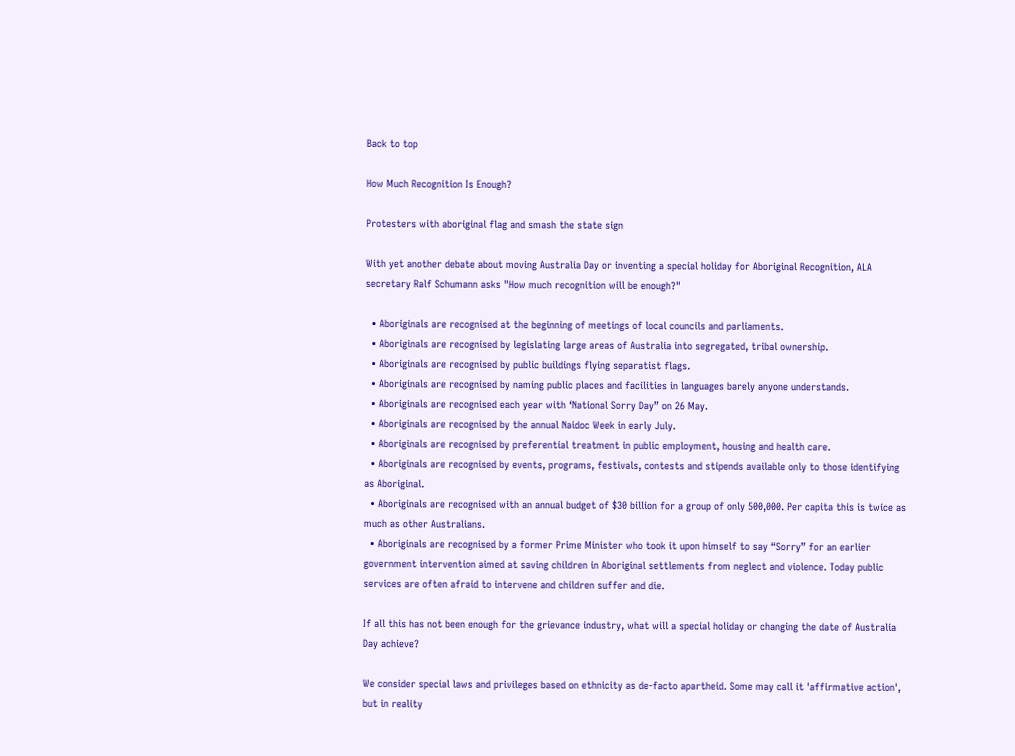Back to top

How Much Recognition Is Enough?

Protesters with aboriginal flag and smash the state sign

With yet another debate about moving Australia Day or inventing a special holiday for Aboriginal Recognition, ALA secretary Ralf Schumann asks "How much recognition will be enough?"

  • Aboriginals are recognised at the beginning of meetings of local councils and parliaments.
  • Aboriginals are recognised by legislating large areas of Australia into segregated, tribal ownership.
  • Aboriginals are recognised by public buildings flying separatist flags.
  • Aboriginals are recognised by naming public places and facilities in languages barely anyone understands.
  • Aboriginals are recognised each year with ‘National Sorry Day” on 26 May.
  • Aboriginals are recognised by the annual Naidoc Week in early July.
  • Aboriginals are recognised by preferential treatment in public employment, housing and health care.
  • Aboriginals are recognised by events, programs, festivals, contests and stipends available only to those identifying as Aboriginal.
  • Aboriginals are recognised with an annual budget of $30 billion for a group of only 500,000. Per capita this is twice as much as other Australians.
  • Aboriginals are recognised by a former Prime Minister who took it upon himself to say “Sorry” for an earlier government intervention aimed at saving children in Aboriginal settlements from neglect and violence. Today public services are often afraid to intervene and children suffer and die.

If all this has not been enough for the grievance industry, what will a special holiday or changing the date of Australia Day achieve?

We consider special laws and privileges based on ethnicity as de-facto apartheid. Some may call it 'affirmative action', but in reality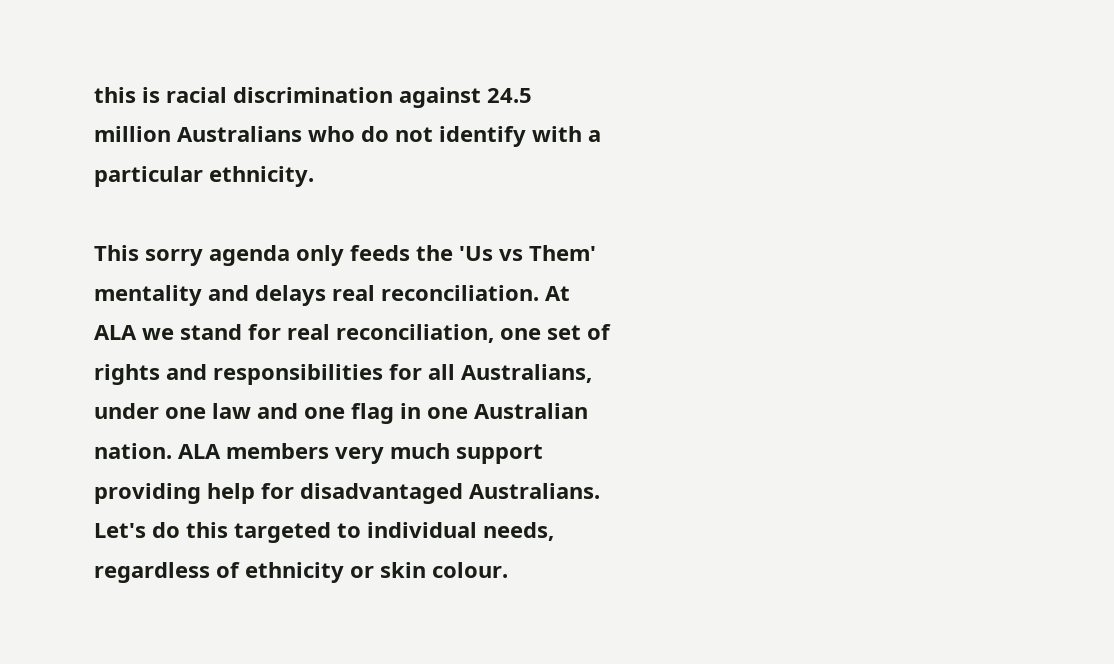this is racial discrimination against 24.5 million Australians who do not identify with a particular ethnicity.

This sorry agenda only feeds the 'Us vs Them' mentality and delays real reconciliation. At ALA we stand for real reconciliation, one set of rights and responsibilities for all Australians, under one law and one flag in one Australian nation. ALA members very much support providing help for disadvantaged Australians. Let's do this targeted to individual needs, regardless of ethnicity or skin colour.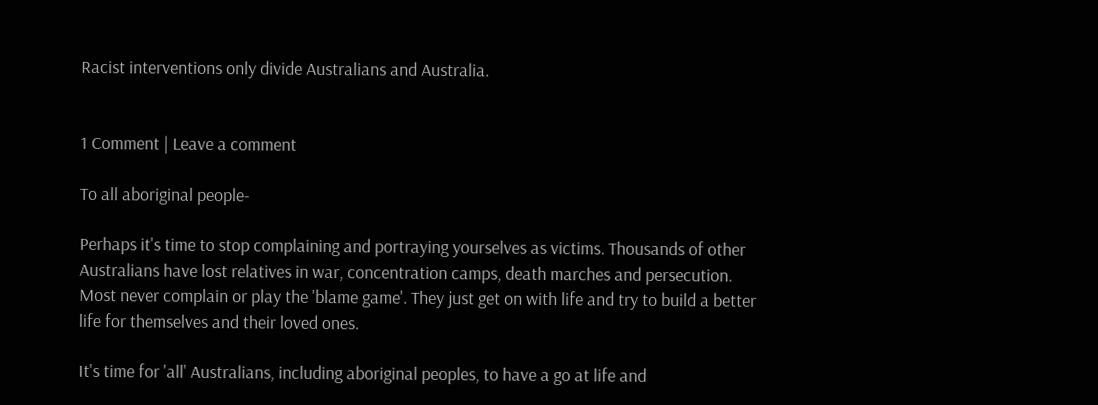Racist interventions only divide Australians and Australia.


1 Comment | Leave a comment

To all aboriginal people-

Perhaps it's time to stop complaining and portraying yourselves as victims. Thousands of other Australians have lost relatives in war, concentration camps, death marches and persecution. Most never complain or play the 'blame game'. They just get on with life and try to build a better life for themselves and their loved ones.

It's time for 'all' Australians, including aboriginal peoples, to have a go at life and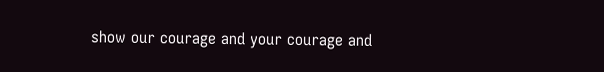show our courage and your courage and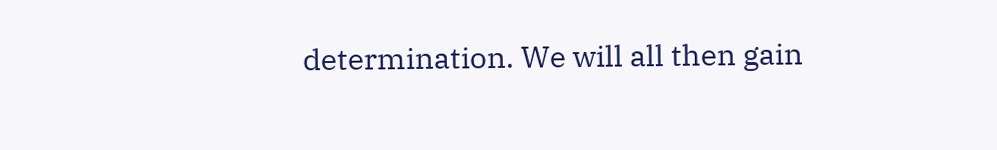determination. We will all then gain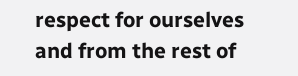respect for ourselves and from the rest of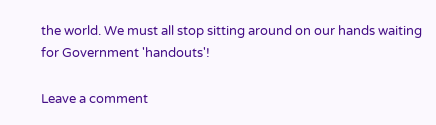the world. We must all stop sitting around on our hands waiting for Government 'handouts'!

Leave a comment